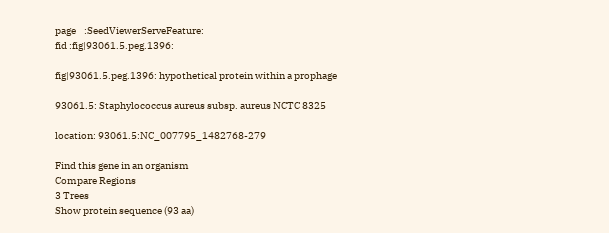page    :SeedViewerServeFeature:
fid :fig|93061.5.peg.1396:

fig|93061.5.peg.1396: hypothetical protein within a prophage

93061.5: Staphylococcus aureus subsp. aureus NCTC 8325

location: 93061.5:NC_007795_1482768-279

Find this gene in an organism
Compare Regions
3 Trees
Show protein sequence (93 aa)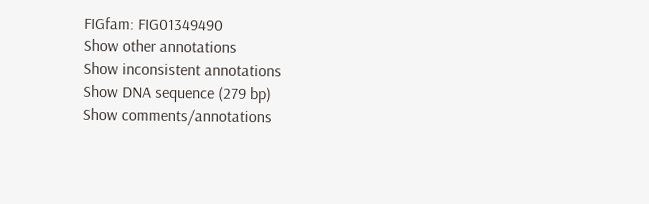FIGfam: FIG01349490
Show other annotations
Show inconsistent annotations
Show DNA sequence (279 bp)
Show comments/annotations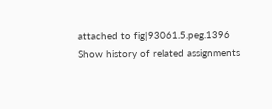attached to fig|93061.5.peg.1396
Show history of related assignments